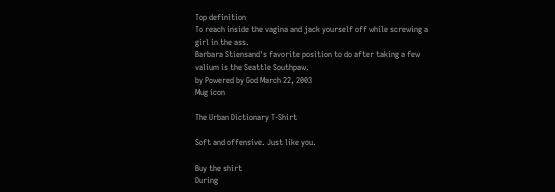Top definition
To reach inside the vagina and jack yourself off while screwing a girl in the ass.
Barbara Stiensand's favorite position to do after taking a few valium is the Seattle Southpaw.
by Powered by God March 22, 2003
Mug icon

The Urban Dictionary T-Shirt

Soft and offensive. Just like you.

Buy the shirt
During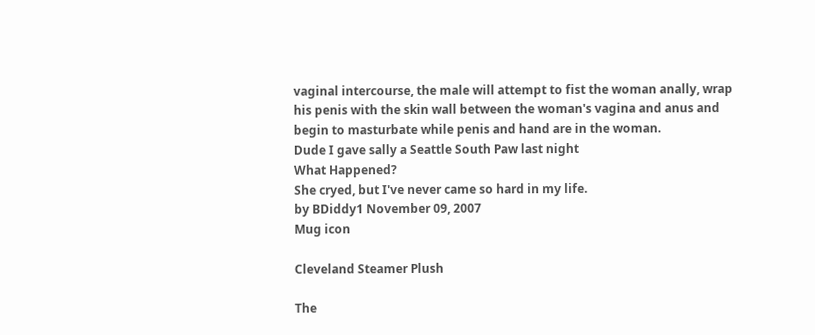vaginal intercourse, the male will attempt to fist the woman anally, wrap his penis with the skin wall between the woman's vagina and anus and begin to masturbate while penis and hand are in the woman.
Dude I gave sally a Seattle South Paw last night
What Happened?
She cryed, but I've never came so hard in my life.
by BDiddy1 November 09, 2007
Mug icon

Cleveland Steamer Plush

The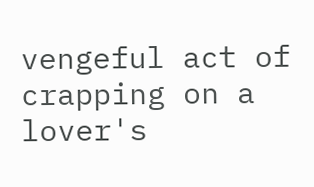vengeful act of crapping on a lover's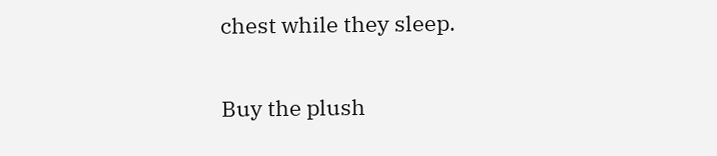chest while they sleep.

Buy the plush